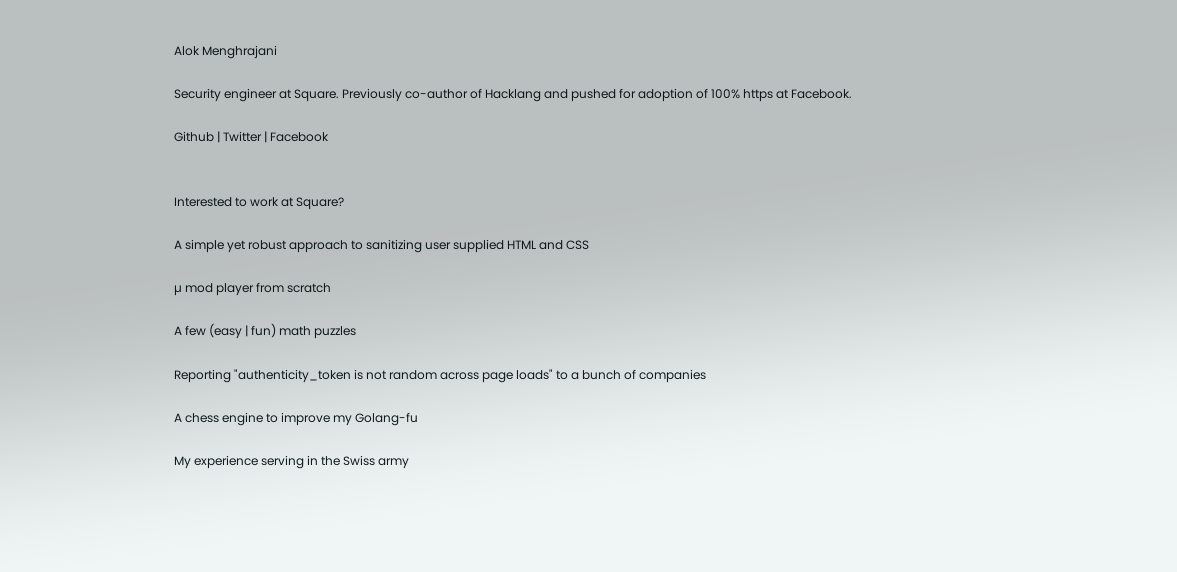Alok Menghrajani

Security engineer at Square. Previously co-author of Hacklang and pushed for adoption of 100% https at Facebook.

Github | Twitter | Facebook


Interested to work at Square?

A simple yet robust approach to sanitizing user supplied HTML and CSS

µ mod player from scratch

A few (easy | fun) math puzzles

Reporting "authenticity_token is not random across page loads" to a bunch of companies

A chess engine to improve my Golang-fu

My experience serving in the Swiss army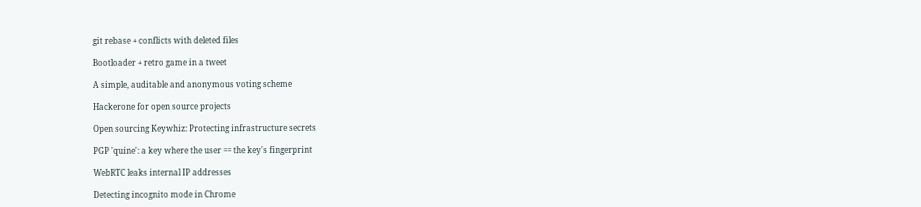git rebase + conflicts with deleted files

Bootloader + retro game in a tweet

A simple, auditable and anonymous voting scheme

Hackerone for open source projects

Open sourcing Keywhiz: Protecting infrastructure secrets

PGP 'quine': a key where the user == the key's fingerprint

WebRTC leaks internal IP addresses

Detecting incognito mode in Chrome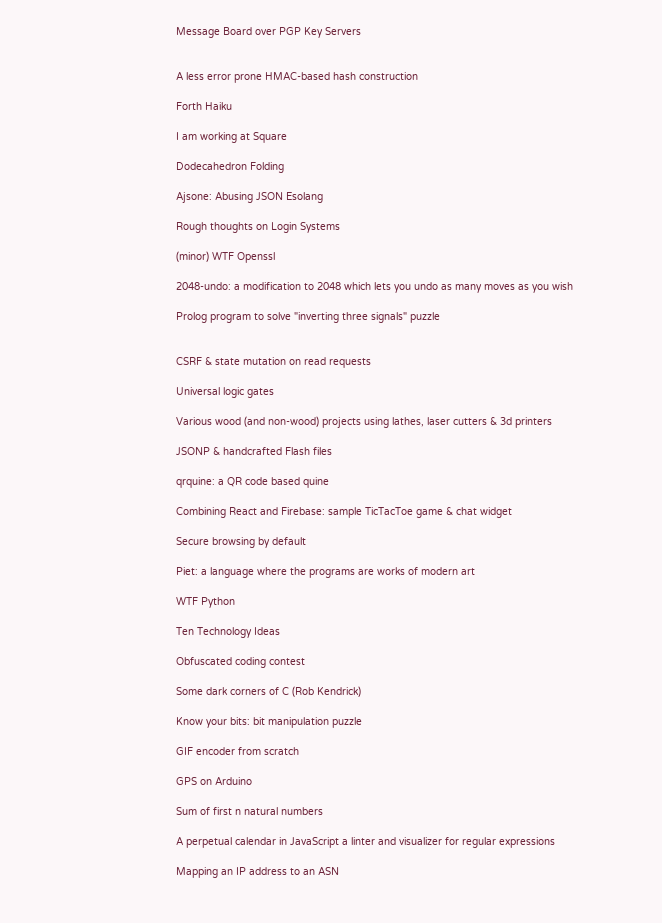Message Board over PGP Key Servers


A less error prone HMAC-based hash construction

Forth Haiku

I am working at Square

Dodecahedron Folding

Ajsone: Abusing JSON Esolang

Rough thoughts on Login Systems

(minor) WTF Openssl

2048-undo: a modification to 2048 which lets you undo as many moves as you wish

Prolog program to solve "inverting three signals" puzzle


CSRF & state mutation on read requests

Universal logic gates

Various wood (and non-wood) projects using lathes, laser cutters & 3d printers

JSONP & handcrafted Flash files

qrquine: a QR code based quine

Combining React and Firebase: sample TicTacToe game & chat widget

Secure browsing by default

Piet: a language where the programs are works of modern art

WTF Python

Ten Technology Ideas

Obfuscated coding contest

Some dark corners of C (Rob Kendrick)

Know your bits: bit manipulation puzzle

GIF encoder from scratch

GPS on Arduino

Sum of first n natural numbers

A perpetual calendar in JavaScript a linter and visualizer for regular expressions

Mapping an IP address to an ASN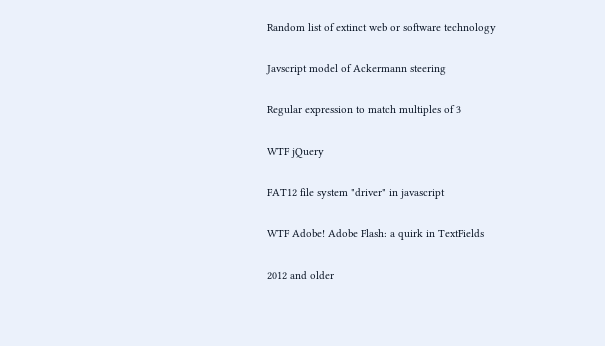Random list of extinct web or software technology

Javscript model of Ackermann steering

Regular expression to match multiples of 3

WTF jQuery

FAT12 file system "driver" in javascript

WTF Adobe! Adobe Flash: a quirk in TextFields

2012 and older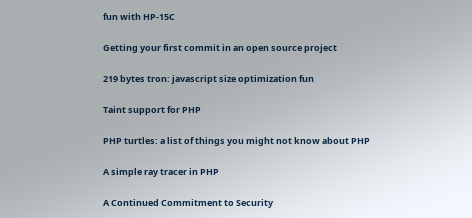fun with HP-15C

Getting your first commit in an open source project

219 bytes tron: javascript size optimization fun

Taint support for PHP

PHP turtles: a list of things you might not know about PHP

A simple ray tracer in PHP

A Continued Commitment to Security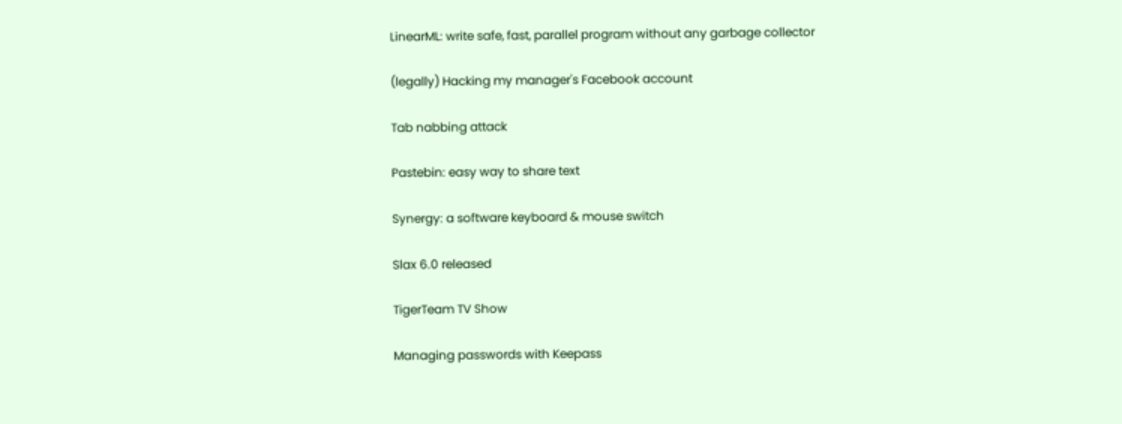LinearML: write safe, fast, parallel program without any garbage collector

(legally) Hacking my manager's Facebook account

Tab nabbing attack

Pastebin: easy way to share text

Synergy: a software keyboard & mouse switch

Slax 6.0 released

TigerTeam TV Show

Managing passwords with Keepass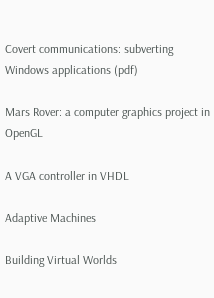Covert communications: subverting Windows applications (pdf)

Mars Rover: a computer graphics project in OpenGL

A VGA controller in VHDL

Adaptive Machines

Building Virtual Worlds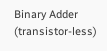Binary Adder (transistor-less)